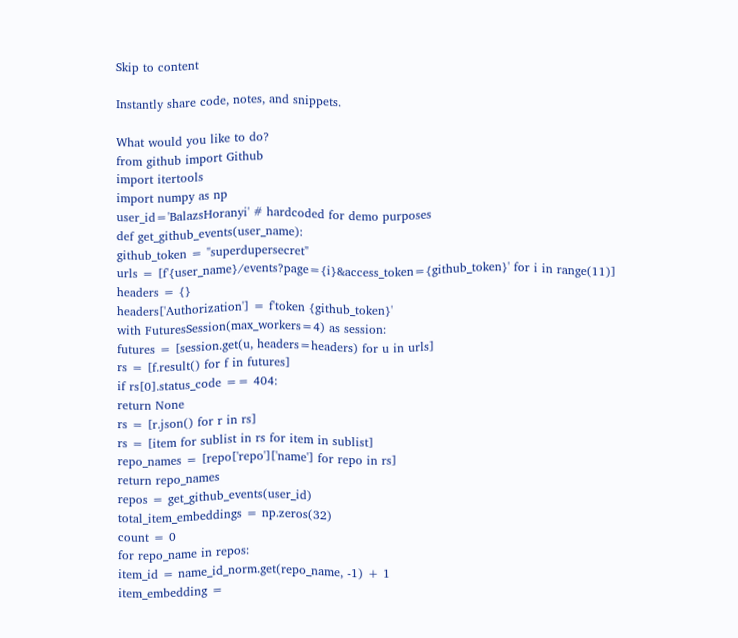Skip to content

Instantly share code, notes, and snippets.

What would you like to do?
from github import Github
import itertools
import numpy as np
user_id='BalazsHoranyi' # hardcoded for demo purposes
def get_github_events(user_name):
github_token = "superdupersecret"
urls = [f'{user_name}/events?page={i}&access_token={github_token}' for i in range(11)]
headers = {}
headers['Authorization'] = f'token {github_token}'
with FuturesSession(max_workers=4) as session:
futures = [session.get(u, headers=headers) for u in urls]
rs = [f.result() for f in futures]
if rs[0].status_code == 404:
return None
rs = [r.json() for r in rs]
rs = [item for sublist in rs for item in sublist]
repo_names = [repo['repo']['name'] for repo in rs]
return repo_names
repos = get_github_events(user_id)
total_item_embeddings = np.zeros(32)
count = 0
for repo_name in repos:
item_id = name_id_norm.get(repo_name, -1) + 1
item_embedding =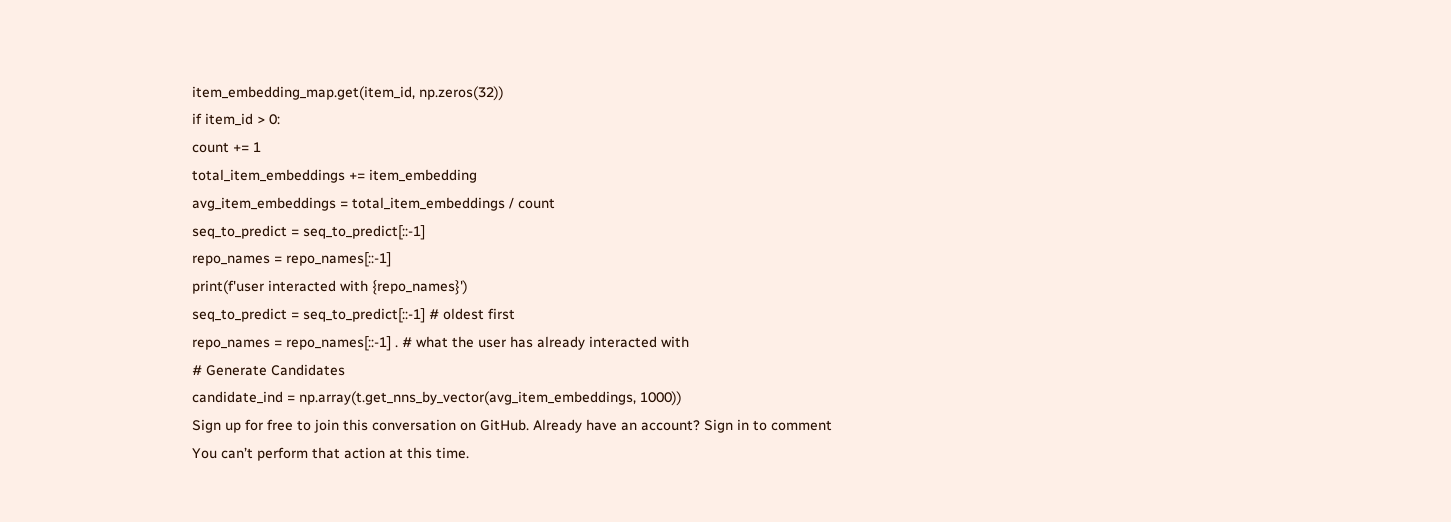item_embedding_map.get(item_id, np.zeros(32))
if item_id > 0:
count += 1
total_item_embeddings += item_embedding
avg_item_embeddings = total_item_embeddings / count
seq_to_predict = seq_to_predict[::-1]
repo_names = repo_names[::-1]
print(f'user interacted with {repo_names}')
seq_to_predict = seq_to_predict[::-1] # oldest first
repo_names = repo_names[::-1] . # what the user has already interacted with
# Generate Candidates
candidate_ind = np.array(t.get_nns_by_vector(avg_item_embeddings, 1000))
Sign up for free to join this conversation on GitHub. Already have an account? Sign in to comment
You can’t perform that action at this time.